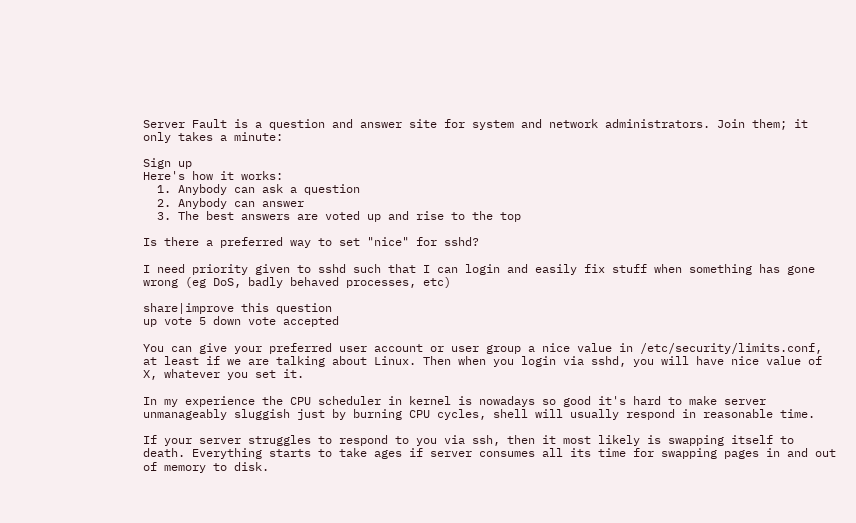Server Fault is a question and answer site for system and network administrators. Join them; it only takes a minute:

Sign up
Here's how it works:
  1. Anybody can ask a question
  2. Anybody can answer
  3. The best answers are voted up and rise to the top

Is there a preferred way to set "nice" for sshd?

I need priority given to sshd such that I can login and easily fix stuff when something has gone wrong (eg DoS, badly behaved processes, etc)

share|improve this question
up vote 5 down vote accepted

You can give your preferred user account or user group a nice value in /etc/security/limits.conf, at least if we are talking about Linux. Then when you login via sshd, you will have nice value of X, whatever you set it.

In my experience the CPU scheduler in kernel is nowadays so good it's hard to make server unmanageably sluggish just by burning CPU cycles, shell will usually respond in reasonable time.

If your server struggles to respond to you via ssh, then it most likely is swapping itself to death. Everything starts to take ages if server consumes all its time for swapping pages in and out of memory to disk.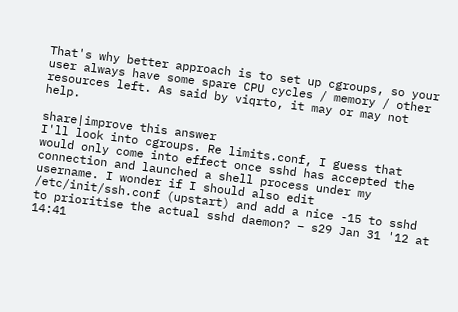That's why better approach is to set up cgroups, so your user always have some spare CPU cycles / memory / other resources left. As said by viqrto, it may or may not help.

share|improve this answer
I'll look into cgroups. Re limits.conf, I guess that would only come into effect once sshd has accepted the connection and launched a shell process under my username. I wonder if I should also edit /etc/init/ssh.conf (upstart) and add a nice -15 to sshd to prioritise the actual sshd daemon? – s29 Jan 31 '12 at 14:41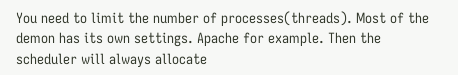You need to limit the number of processes(threads). Most of the demon has its own settings. Apache for example. Then the scheduler will always allocate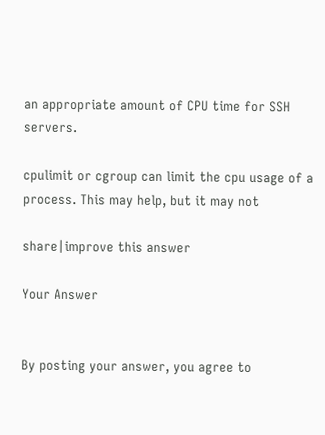an appropriate amount of CPU time for SSH servers.

cpulimit or cgroup can limit the cpu usage of a process. This may help, but it may not

share|improve this answer

Your Answer


By posting your answer, you agree to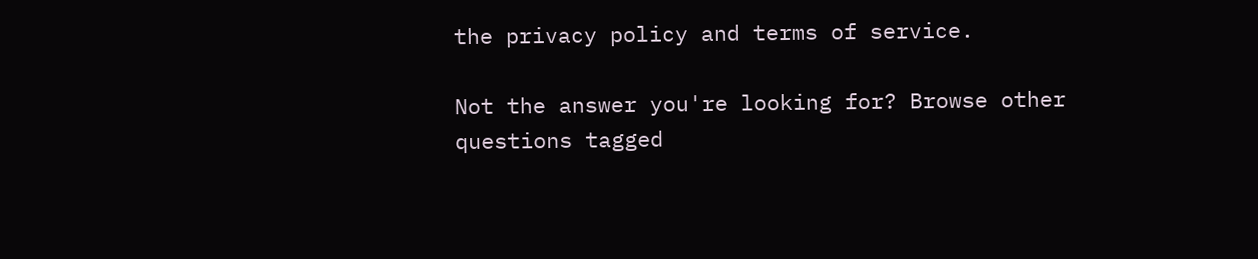the privacy policy and terms of service.

Not the answer you're looking for? Browse other questions tagged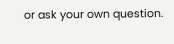or ask your own question.